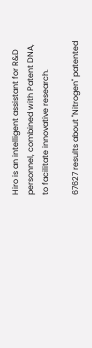Hiro is an intelligent assistant for R&D personnel, combined with Patent DNA, to facilitate innovative research.

67627 results about "Nitrogen" patented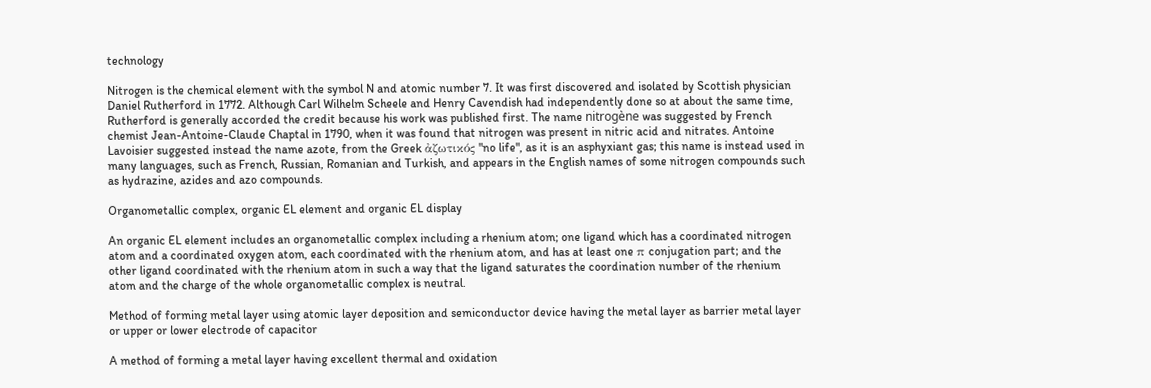technology

Nitrogen is the chemical element with the symbol N and atomic number 7. It was first discovered and isolated by Scottish physician Daniel Rutherford in 1772. Although Carl Wilhelm Scheele and Henry Cavendish had independently done so at about the same time, Rutherford is generally accorded the credit because his work was published first. The name nitrogène was suggested by French chemist Jean-Antoine-Claude Chaptal in 1790, when it was found that nitrogen was present in nitric acid and nitrates. Antoine Lavoisier suggested instead the name azote, from the Greek ἀζωτικός "no life", as it is an asphyxiant gas; this name is instead used in many languages, such as French, Russian, Romanian and Turkish, and appears in the English names of some nitrogen compounds such as hydrazine, azides and azo compounds.

Organometallic complex, organic EL element and organic EL display

An organic EL element includes an organometallic complex including a rhenium atom; one ligand which has a coordinated nitrogen atom and a coordinated oxygen atom, each coordinated with the rhenium atom, and has at least one π conjugation part; and the other ligand coordinated with the rhenium atom in such a way that the ligand saturates the coordination number of the rhenium atom and the charge of the whole organometallic complex is neutral.

Method of forming metal layer using atomic layer deposition and semiconductor device having the metal layer as barrier metal layer or upper or lower electrode of capacitor

A method of forming a metal layer having excellent thermal and oxidation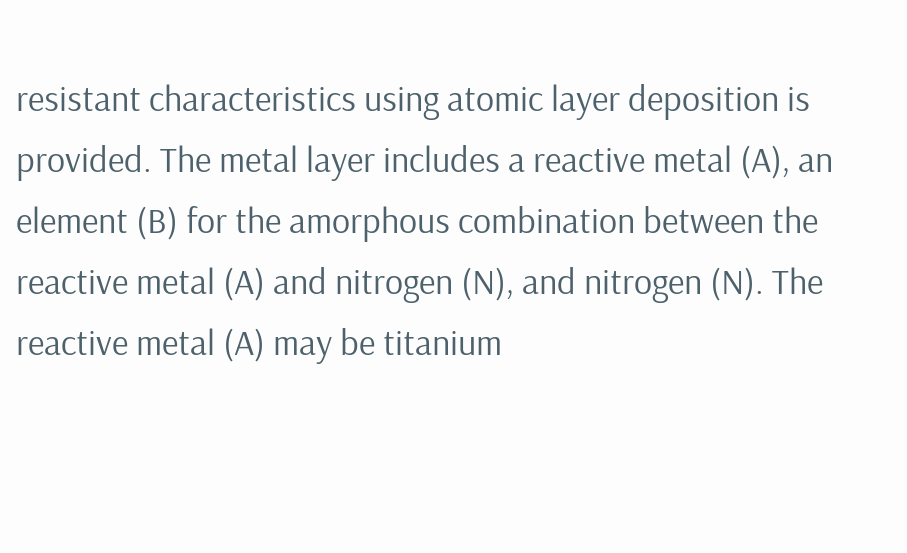resistant characteristics using atomic layer deposition is provided. The metal layer includes a reactive metal (A), an element (B) for the amorphous combination between the reactive metal (A) and nitrogen (N), and nitrogen (N). The reactive metal (A) may be titanium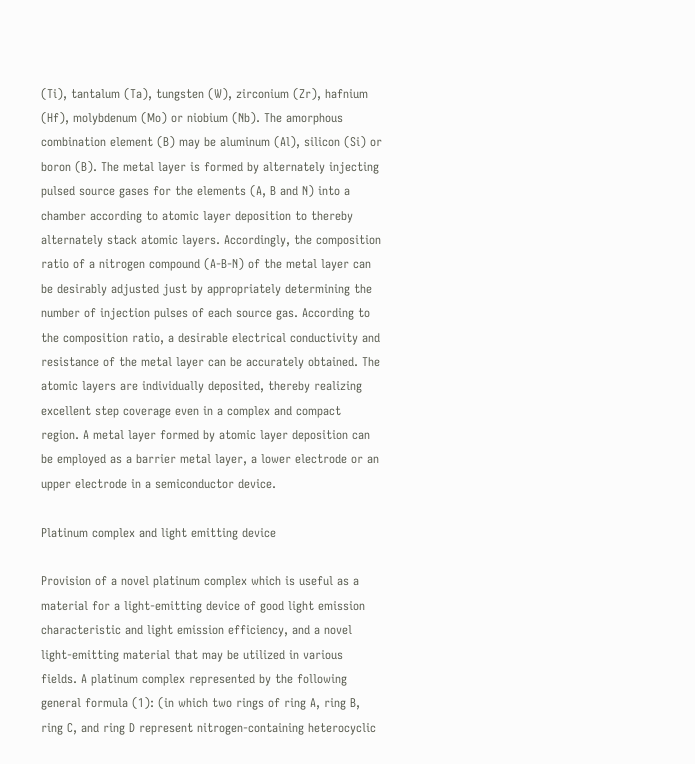(Ti), tantalum (Ta), tungsten (W), zirconium (Zr), hafnium (Hf), molybdenum (Mo) or niobium (Nb). The amorphous combination element (B) may be aluminum (Al), silicon (Si) or boron (B). The metal layer is formed by alternately injecting pulsed source gases for the elements (A, B and N) into a chamber according to atomic layer deposition to thereby alternately stack atomic layers. Accordingly, the composition ratio of a nitrogen compound (A-B-N) of the metal layer can be desirably adjusted just by appropriately determining the number of injection pulses of each source gas. According to the composition ratio, a desirable electrical conductivity and resistance of the metal layer can be accurately obtained. The atomic layers are individually deposited, thereby realizing excellent step coverage even in a complex and compact region. A metal layer formed by atomic layer deposition can be employed as a barrier metal layer, a lower electrode or an upper electrode in a semiconductor device.

Platinum complex and light emitting device

Provision of a novel platinum complex which is useful as a material for a light-emitting device of good light emission characteristic and light emission efficiency, and a novel light-emitting material that may be utilized in various fields. A platinum complex represented by the following general formula (1): (in which two rings of ring A, ring B, ring C, and ring D represent nitrogen-containing heterocyclic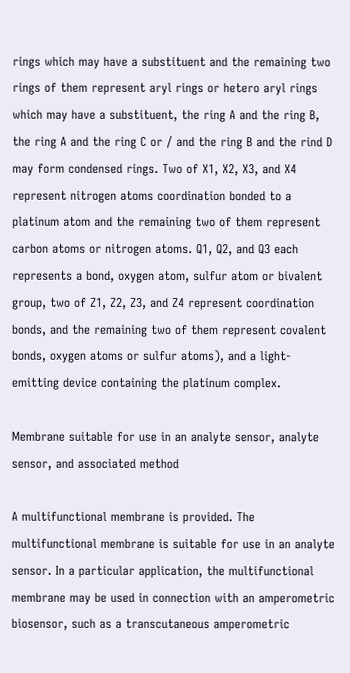rings which may have a substituent and the remaining two rings of them represent aryl rings or hetero aryl rings which may have a substituent, the ring A and the ring B, the ring A and the ring C or / and the ring B and the rind D may form condensed rings. Two of X1, X2, X3, and X4 represent nitrogen atoms coordination bonded to a platinum atom and the remaining two of them represent carbon atoms or nitrogen atoms. Q1, Q2, and Q3 each represents a bond, oxygen atom, sulfur atom or bivalent group, two of Z1, Z2, Z3, and Z4 represent coordination bonds, and the remaining two of them represent covalent bonds, oxygen atoms or sulfur atoms), and a light-emitting device containing the platinum complex.

Membrane suitable for use in an analyte sensor, analyte sensor, and associated method

A multifunctional membrane is provided. The multifunctional membrane is suitable for use in an analyte sensor. In a particular application, the multifunctional membrane may be used in connection with an amperometric biosensor, such as a transcutaneous amperometric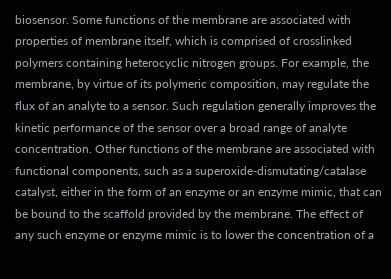biosensor. Some functions of the membrane are associated with properties of membrane itself, which is comprised of crosslinked polymers containing heterocyclic nitrogen groups. For example, the membrane, by virtue of its polymeric composition, may regulate the flux of an analyte to a sensor. Such regulation generally improves the kinetic performance of the sensor over a broad range of analyte concentration. Other functions of the membrane are associated with functional components, such as a superoxide-dismutating/catalase catalyst, either in the form of an enzyme or an enzyme mimic, that can be bound to the scaffold provided by the membrane. The effect of any such enzyme or enzyme mimic is to lower the concentration of a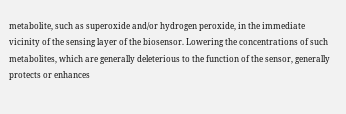metabolite, such as superoxide and/or hydrogen peroxide, in the immediate vicinity of the sensing layer of the biosensor. Lowering the concentrations of such metabolites, which are generally deleterious to the function of the sensor, generally protects or enhances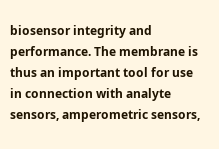biosensor integrity and performance. The membrane is thus an important tool for use in connection with analyte sensors, amperometric sensors,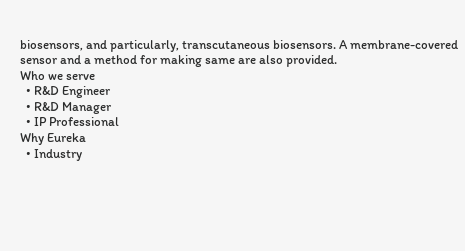biosensors, and particularly, transcutaneous biosensors. A membrane-covered sensor and a method for making same are also provided.
Who we serve
  • R&D Engineer
  • R&D Manager
  • IP Professional
Why Eureka
  • Industry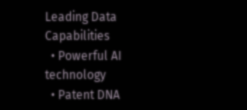Leading Data Capabilities
  • Powerful AI technology
  • Patent DNA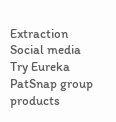Extraction
Social media
Try Eureka
PatSnap group products